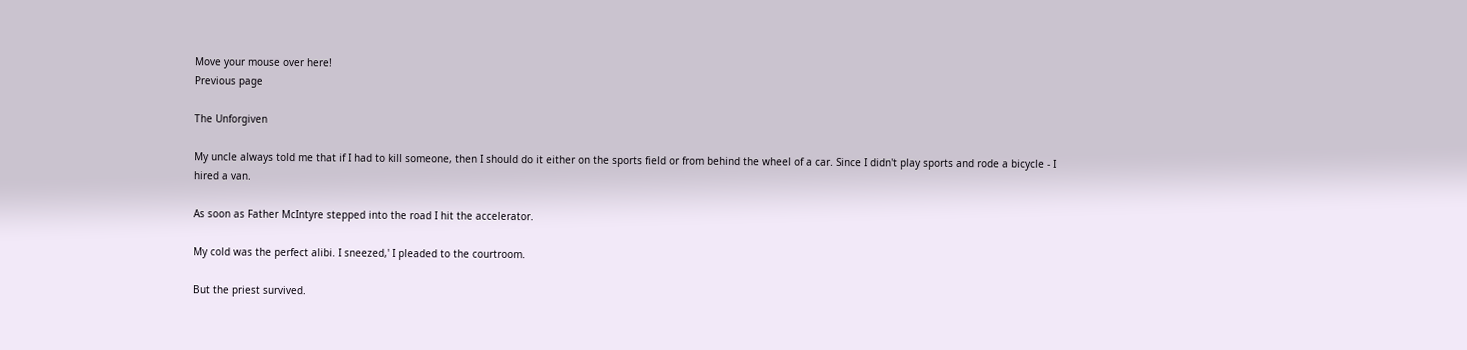Move your mouse over here!
Previous page

The Unforgiven

My uncle always told me that if I had to kill someone, then I should do it either on the sports field or from behind the wheel of a car. Since I didn't play sports and rode a bicycle - I hired a van.

As soon as Father McIntyre stepped into the road I hit the accelerator.

My cold was the perfect alibi. I sneezed,' I pleaded to the courtroom.

But the priest survived.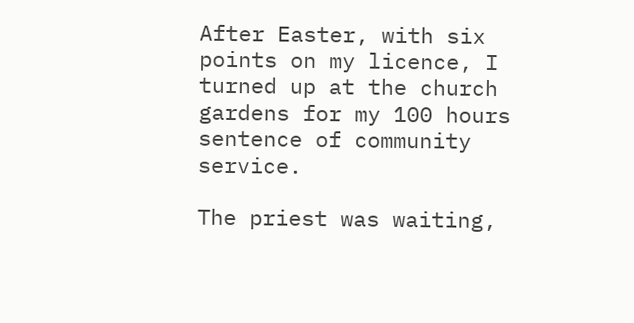After Easter, with six points on my licence, I turned up at the church gardens for my 100 hours sentence of community service.

The priest was waiting,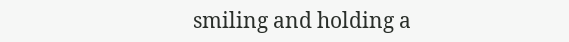smiling and holding a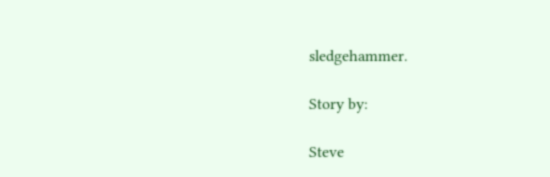sledgehammer.

Story by:

Steve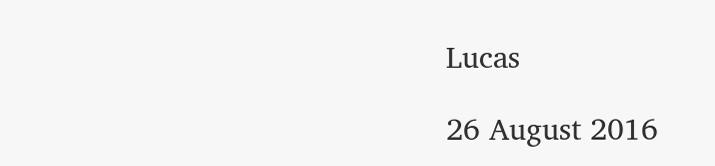Lucas

26 August 2016